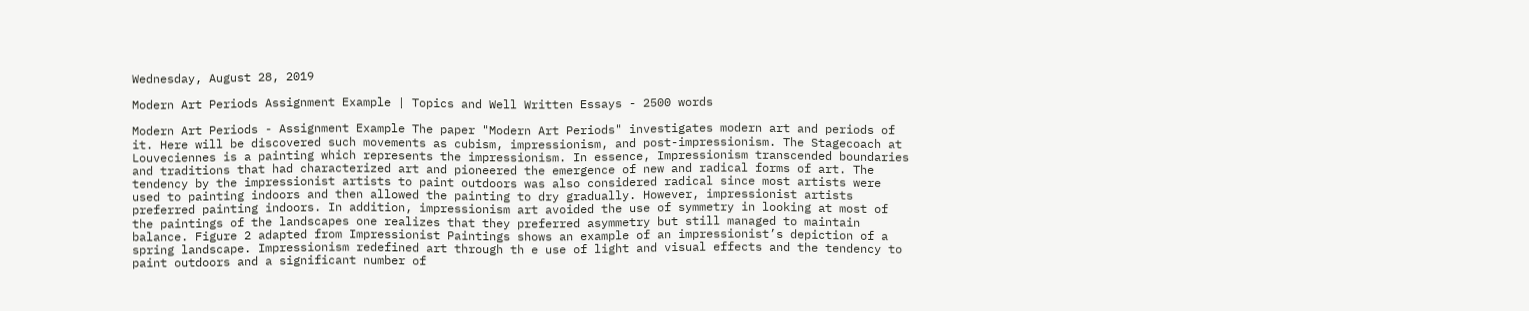Wednesday, August 28, 2019

Modern Art Periods Assignment Example | Topics and Well Written Essays - 2500 words

Modern Art Periods - Assignment Example The paper "Modern Art Periods" investigates modern art and periods of it. Here will be discovered such movements as cubism, impressionism, and post-impressionism. The Stagecoach at Louveciennes is a painting which represents the impressionism. In essence, Impressionism transcended boundaries and traditions that had characterized art and pioneered the emergence of new and radical forms of art. The tendency by the impressionist artists to paint outdoors was also considered radical since most artists were used to painting indoors and then allowed the painting to dry gradually. However, impressionist artists preferred painting indoors. In addition, impressionism art avoided the use of symmetry in looking at most of the paintings of the landscapes one realizes that they preferred asymmetry but still managed to maintain balance. Figure 2 adapted from Impressionist Paintings shows an example of an impressionist’s depiction of a spring landscape. Impressionism redefined art through th e use of light and visual effects and the tendency to paint outdoors and a significant number of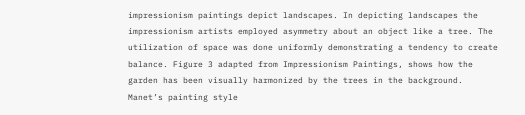impressionism paintings depict landscapes. In depicting landscapes the impressionism artists employed asymmetry about an object like a tree. The utilization of space was done uniformly demonstrating a tendency to create balance. Figure 3 adapted from Impressionism Paintings, shows how the garden has been visually harmonized by the trees in the background. Manet’s painting style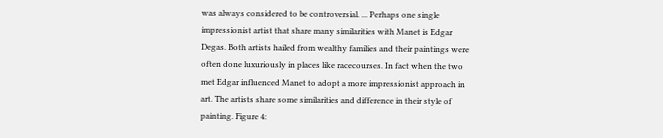was always considered to be controversial. ... Perhaps one single impressionist artist that share many similarities with Manet is Edgar Degas. Both artists hailed from wealthy families and their paintings were often done luxuriously in places like racecourses. In fact when the two met Edgar influenced Manet to adopt a more impressionist approach in art. The artists share some similarities and difference in their style of painting. Figure 4: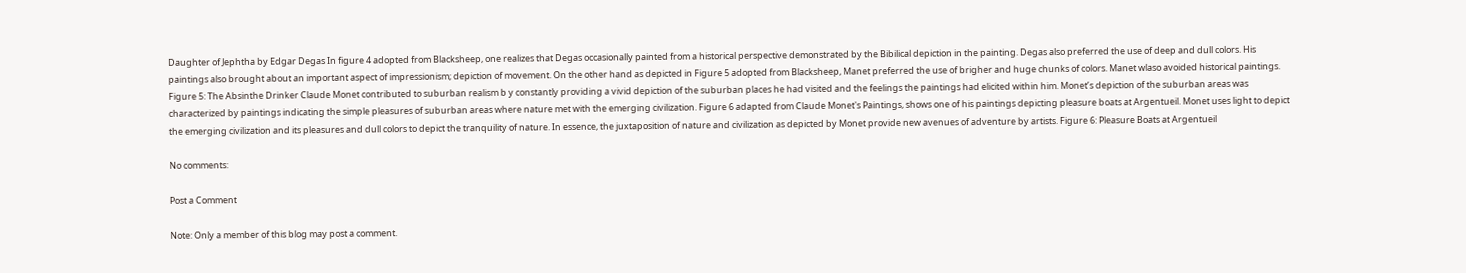Daughter of Jephtha by Edgar Degas In figure 4 adopted from Blacksheep, one realizes that Degas occasionally painted from a historical perspective demonstrated by the Bibilical depiction in the painting. Degas also preferred the use of deep and dull colors. His paintings also brought about an important aspect of impressionism; depiction of movement. On the other hand as depicted in Figure 5 adopted from Blacksheep, Manet preferred the use of brigher and huge chunks of colors. Manet wlaso avoided historical paintings. Figure 5: The Absinthe Drinker Claude Monet contributed to suburban realism b y constantly providing a vivid depiction of the suburban places he had visited and the feelings the paintings had elicited within him. Monet’s depiction of the suburban areas was characterized by paintings indicating the simple pleasures of suburban areas where nature met with the emerging civilization. Figure 6 adapted from Claude Monet's Paintings, shows one of his paintings depicting pleasure boats at Argentueil. Monet uses light to depict the emerging civilization and its pleasures and dull colors to depict the tranquility of nature. In essence, the juxtaposition of nature and civilization as depicted by Monet provide new avenues of adventure by artists. Figure 6: Pleasure Boats at Argentueil

No comments:

Post a Comment

Note: Only a member of this blog may post a comment.